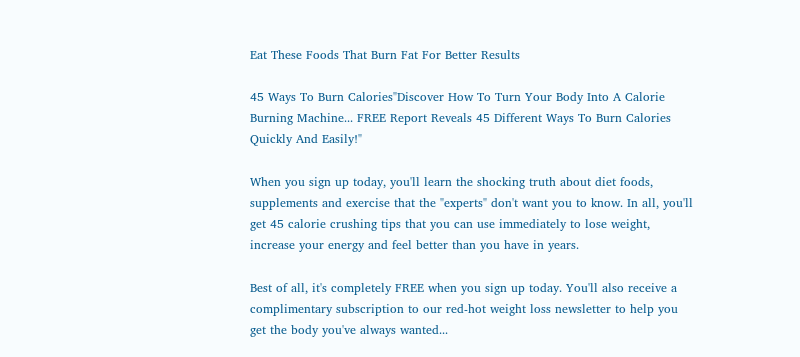Eat These Foods That Burn Fat For Better Results

45 Ways To Burn Calories"Discover How To Turn Your Body Into A Calorie Burning Machine... FREE Report Reveals 45 Different Ways To Burn Calories Quickly And Easily!"

When you sign up today, you'll learn the shocking truth about diet foods, supplements and exercise that the "experts" don't want you to know. In all, you'll get 45 calorie crushing tips that you can use immediately to lose weight, increase your energy and feel better than you have in years.

Best of all, it's completely FREE when you sign up today. You'll also receive a complimentary subscription to our red-hot weight loss newsletter to help you get the body you've always wanted...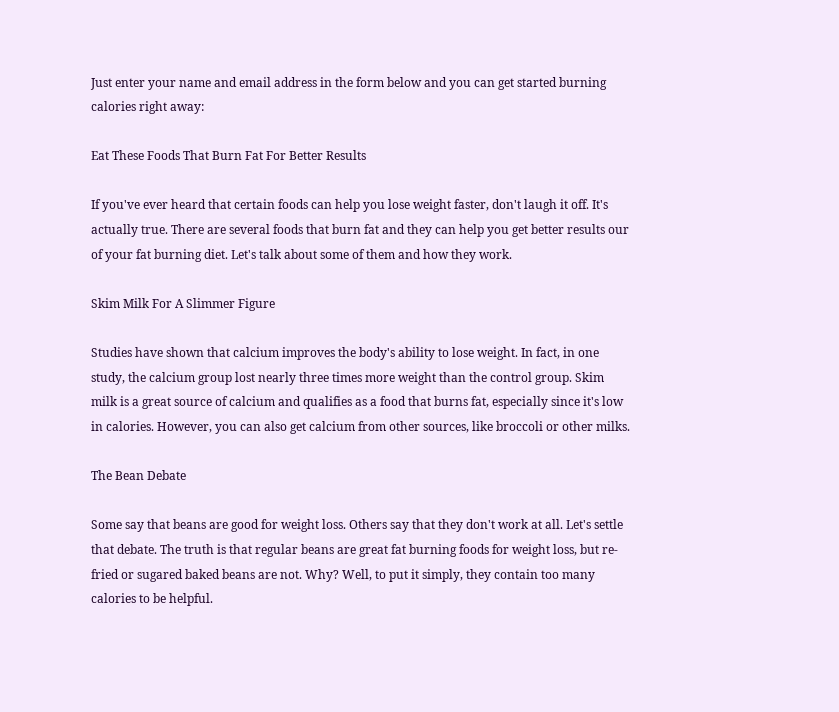Just enter your name and email address in the form below and you can get started burning calories right away:

Eat These Foods That Burn Fat For Better Results

If you've ever heard that certain foods can help you lose weight faster, don't laugh it off. It's actually true. There are several foods that burn fat and they can help you get better results our of your fat burning diet. Let's talk about some of them and how they work.

Skim Milk For A Slimmer Figure

Studies have shown that calcium improves the body's ability to lose weight. In fact, in one study, the calcium group lost nearly three times more weight than the control group. Skim milk is a great source of calcium and qualifies as a food that burns fat, especially since it's low in calories. However, you can also get calcium from other sources, like broccoli or other milks.

The Bean Debate

Some say that beans are good for weight loss. Others say that they don't work at all. Let's settle that debate. The truth is that regular beans are great fat burning foods for weight loss, but re-fried or sugared baked beans are not. Why? Well, to put it simply, they contain too many calories to be helpful.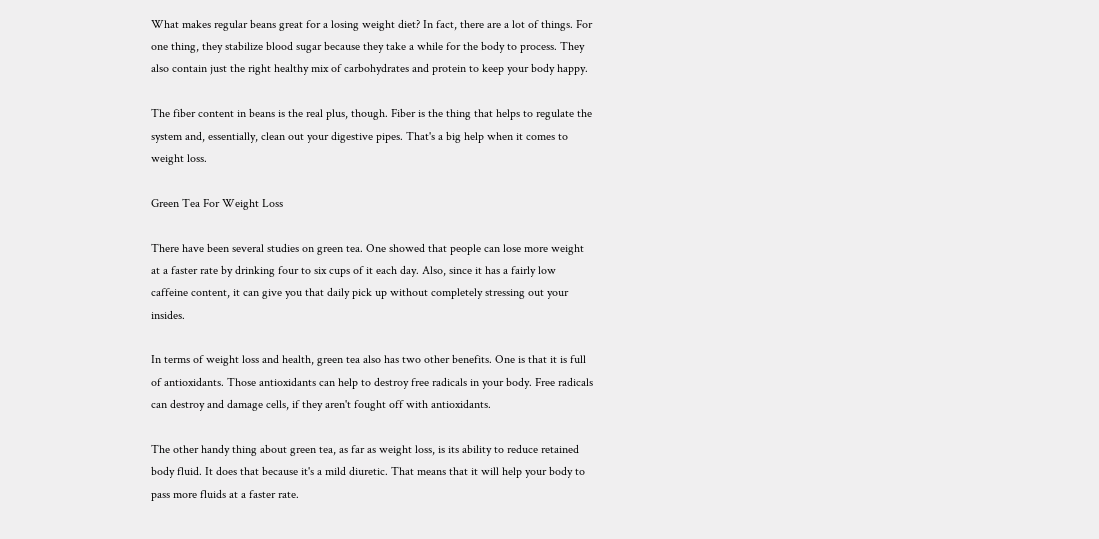What makes regular beans great for a losing weight diet? In fact, there are a lot of things. For one thing, they stabilize blood sugar because they take a while for the body to process. They also contain just the right healthy mix of carbohydrates and protein to keep your body happy.

The fiber content in beans is the real plus, though. Fiber is the thing that helps to regulate the system and, essentially, clean out your digestive pipes. That's a big help when it comes to weight loss.

Green Tea For Weight Loss

There have been several studies on green tea. One showed that people can lose more weight at a faster rate by drinking four to six cups of it each day. Also, since it has a fairly low caffeine content, it can give you that daily pick up without completely stressing out your insides.

In terms of weight loss and health, green tea also has two other benefits. One is that it is full of antioxidants. Those antioxidants can help to destroy free radicals in your body. Free radicals can destroy and damage cells, if they aren't fought off with antioxidants.

The other handy thing about green tea, as far as weight loss, is its ability to reduce retained body fluid. It does that because it's a mild diuretic. That means that it will help your body to pass more fluids at a faster rate.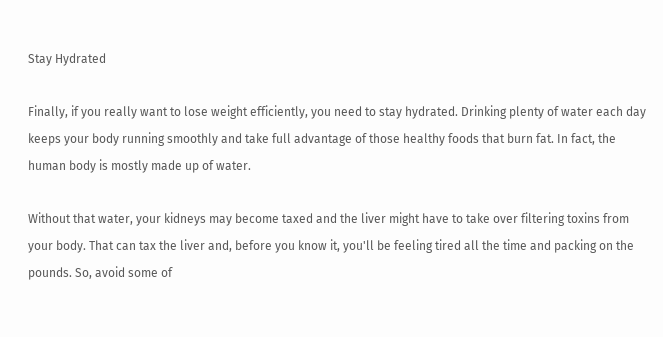Stay Hydrated

Finally, if you really want to lose weight efficiently, you need to stay hydrated. Drinking plenty of water each day keeps your body running smoothly and take full advantage of those healthy foods that burn fat. In fact, the human body is mostly made up of water.

Without that water, your kidneys may become taxed and the liver might have to take over filtering toxins from your body. That can tax the liver and, before you know it, you'll be feeling tired all the time and packing on the pounds. So, avoid some of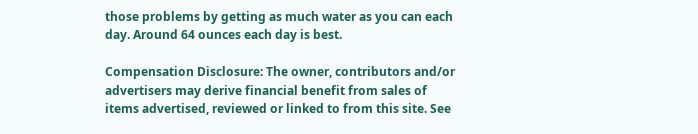those problems by getting as much water as you can each day. Around 64 ounces each day is best.

Compensation Disclosure: The owner, contributors and/or advertisers may derive financial benefit from sales of items advertised, reviewed or linked to from this site. See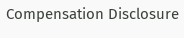Compensation Disclosure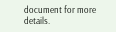document for more details.